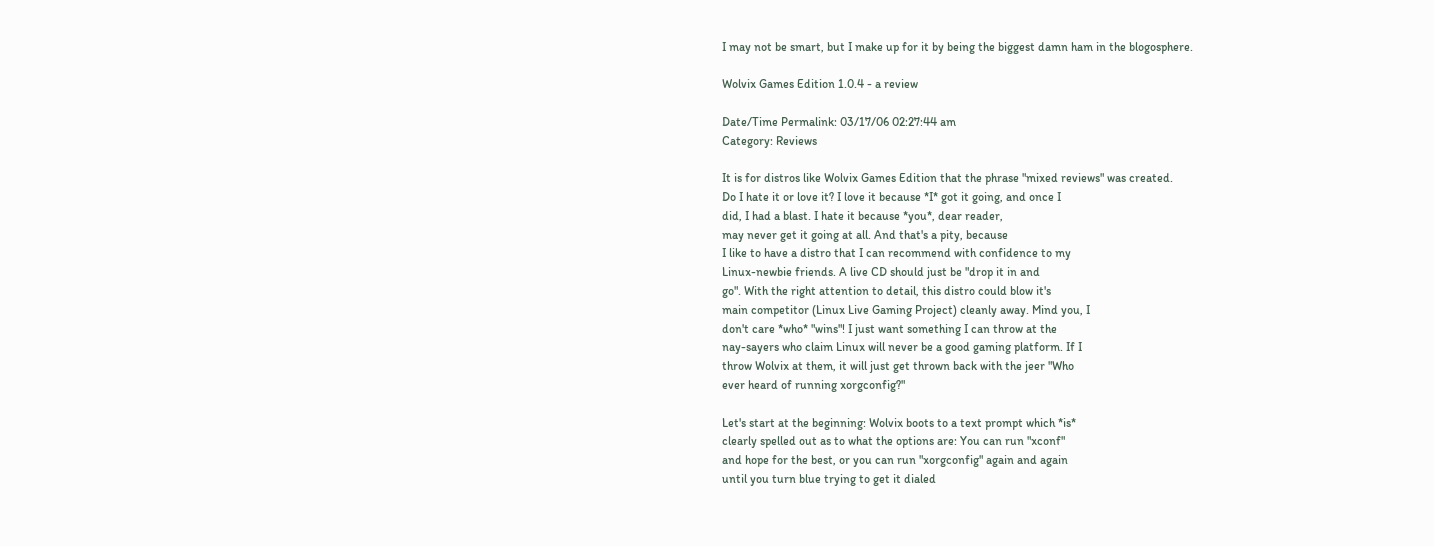I may not be smart, but I make up for it by being the biggest damn ham in the blogosphere.

Wolvix Games Edition 1.0.4 - a review

Date/Time Permalink: 03/17/06 02:27:44 am
Category: Reviews

It is for distros like Wolvix Games Edition that the phrase "mixed reviews" was created.
Do I hate it or love it? I love it because *I* got it going, and once I
did, I had a blast. I hate it because *you*, dear reader,
may never get it going at all. And that's a pity, because
I like to have a distro that I can recommend with confidence to my
Linux-newbie friends. A live CD should just be "drop it in and
go". With the right attention to detail, this distro could blow it's
main competitor (Linux Live Gaming Project) cleanly away. Mind you, I
don't care *who* "wins"! I just want something I can throw at the
nay-sayers who claim Linux will never be a good gaming platform. If I
throw Wolvix at them, it will just get thrown back with the jeer "Who
ever heard of running xorgconfig?"

Let's start at the beginning: Wolvix boots to a text prompt which *is*
clearly spelled out as to what the options are: You can run "xconf"
and hope for the best, or you can run "xorgconfig" again and again
until you turn blue trying to get it dialed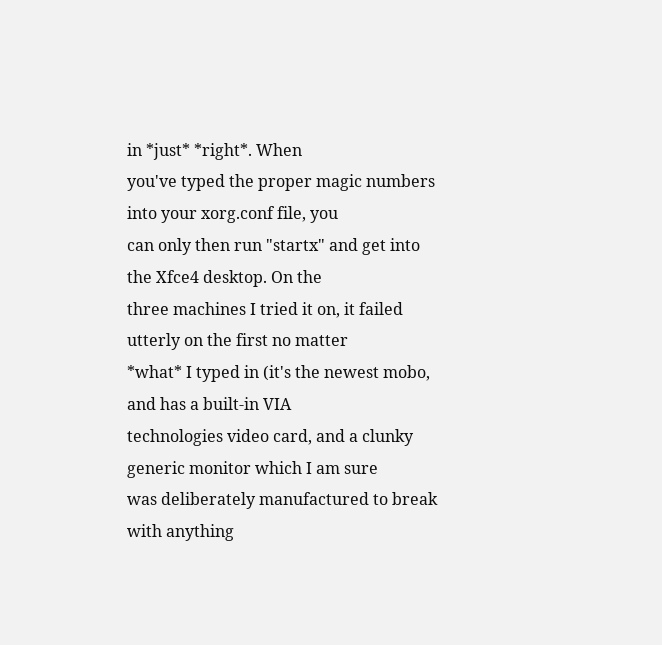in *just* *right*. When
you've typed the proper magic numbers into your xorg.conf file, you
can only then run "startx" and get into the Xfce4 desktop. On the
three machines I tried it on, it failed utterly on the first no matter
*what* I typed in (it's the newest mobo, and has a built-in VIA
technologies video card, and a clunky generic monitor which I am sure
was deliberately manufactured to break with anything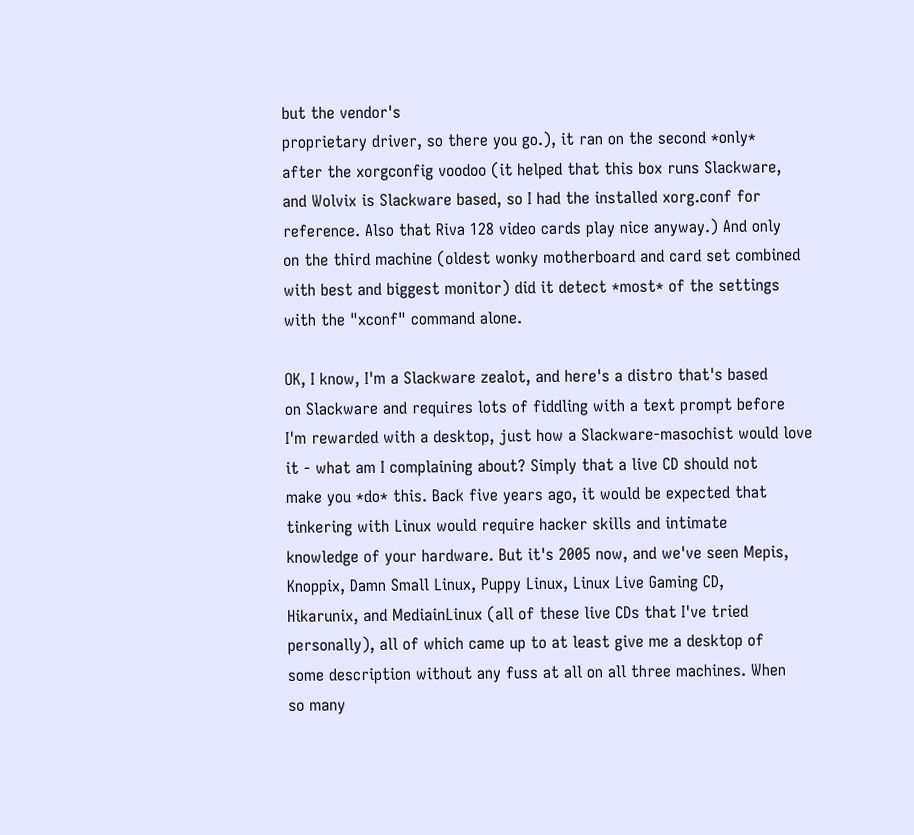but the vendor's
proprietary driver, so there you go.), it ran on the second *only*
after the xorgconfig voodoo (it helped that this box runs Slackware,
and Wolvix is Slackware based, so I had the installed xorg.conf for
reference. Also that Riva 128 video cards play nice anyway.) And only
on the third machine (oldest wonky motherboard and card set combined
with best and biggest monitor) did it detect *most* of the settings
with the "xconf" command alone.

OK, I know, I'm a Slackware zealot, and here's a distro that's based
on Slackware and requires lots of fiddling with a text prompt before
I'm rewarded with a desktop, just how a Slackware-masochist would love
it - what am I complaining about? Simply that a live CD should not
make you *do* this. Back five years ago, it would be expected that
tinkering with Linux would require hacker skills and intimate
knowledge of your hardware. But it's 2005 now, and we've seen Mepis,
Knoppix, Damn Small Linux, Puppy Linux, Linux Live Gaming CD,
Hikarunix, and MediainLinux (all of these live CDs that I've tried
personally), all of which came up to at least give me a desktop of
some description without any fuss at all on all three machines. When
so many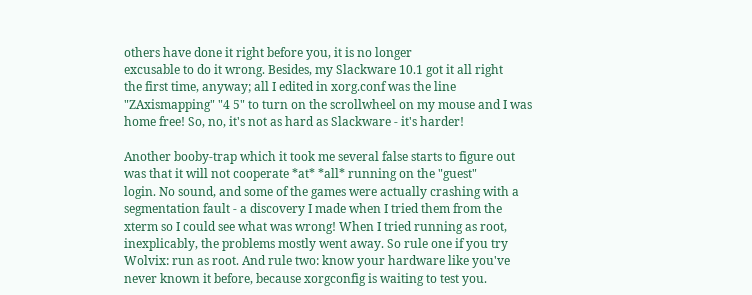others have done it right before you, it is no longer
excusable to do it wrong. Besides, my Slackware 10.1 got it all right
the first time, anyway; all I edited in xorg.conf was the line
"ZAxismapping" "4 5" to turn on the scrollwheel on my mouse and I was
home free! So, no, it's not as hard as Slackware - it's harder!

Another booby-trap which it took me several false starts to figure out
was that it will not cooperate *at* *all* running on the "guest"
login. No sound, and some of the games were actually crashing with a
segmentation fault - a discovery I made when I tried them from the
xterm so I could see what was wrong! When I tried running as root,
inexplicably, the problems mostly went away. So rule one if you try
Wolvix: run as root. And rule two: know your hardware like you've
never known it before, because xorgconfig is waiting to test you.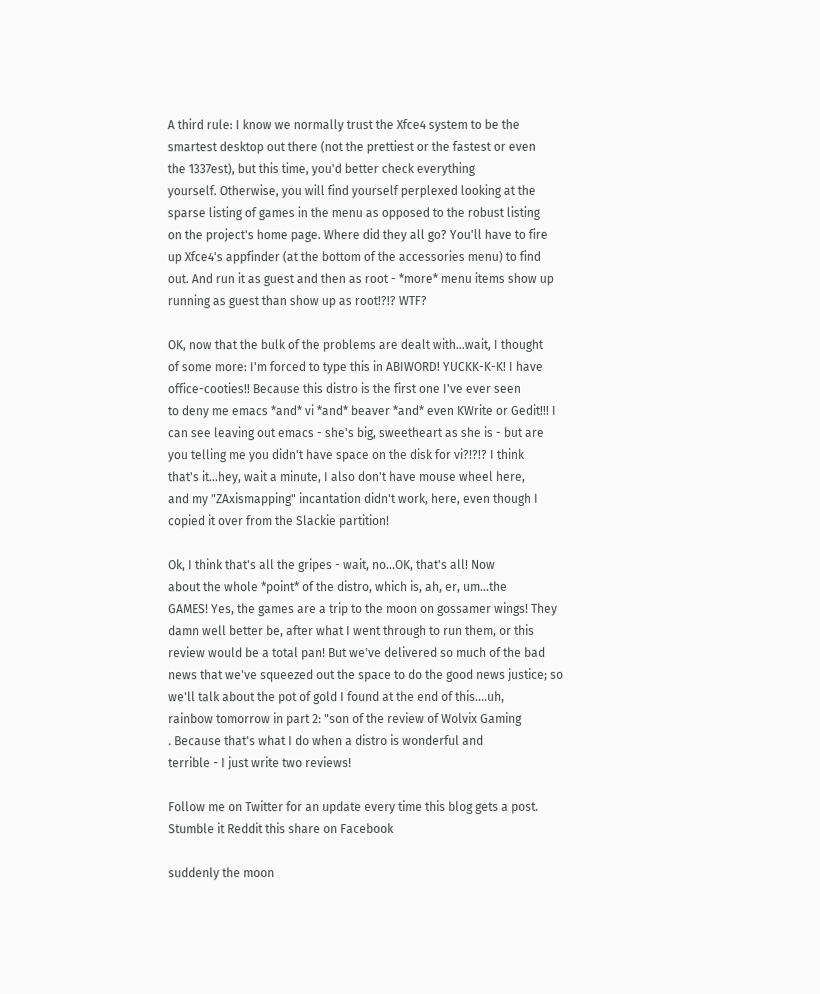A third rule: I know we normally trust the Xfce4 system to be the
smartest desktop out there (not the prettiest or the fastest or even
the 1337est), but this time, you'd better check everything
yourself. Otherwise, you will find yourself perplexed looking at the
sparse listing of games in the menu as opposed to the robust listing
on the project's home page. Where did they all go? You'll have to fire
up Xfce4's appfinder (at the bottom of the accessories menu) to find
out. And run it as guest and then as root - *more* menu items show up
running as guest than show up as root!?!? WTF?

OK, now that the bulk of the problems are dealt with...wait, I thought
of some more: I'm forced to type this in ABIWORD! YUCKK-K-K! I have
office-cooties!! Because this distro is the first one I've ever seen
to deny me emacs *and* vi *and* beaver *and* even KWrite or Gedit!!! I
can see leaving out emacs - she's big, sweetheart as she is - but are
you telling me you didn't have space on the disk for vi?!?!? I think
that's it...hey, wait a minute, I also don't have mouse wheel here,
and my "ZAxismapping" incantation didn't work, here, even though I
copied it over from the Slackie partition!

Ok, I think that's all the gripes - wait, no...OK, that's all! Now
about the whole *point* of the distro, which is, ah, er, um...the
GAMES! Yes, the games are a trip to the moon on gossamer wings! They
damn well better be, after what I went through to run them, or this
review would be a total pan! But we've delivered so much of the bad
news that we've squeezed out the space to do the good news justice; so
we'll talk about the pot of gold I found at the end of this....uh,
rainbow tomorrow in part 2: "son of the review of Wolvix Gaming
. Because that's what I do when a distro is wonderful and
terrible - I just write two reviews!

Follow me on Twitter for an update every time this blog gets a post.
Stumble it Reddit this share on Facebook

suddenly the moon